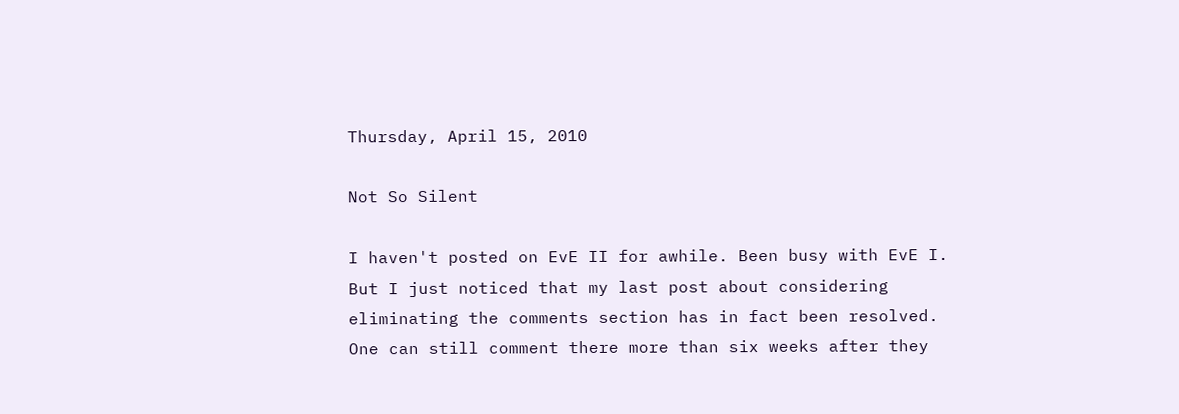Thursday, April 15, 2010

Not So Silent

I haven't posted on EvE II for awhile. Been busy with EvE I. But I just noticed that my last post about considering eliminating the comments section has in fact been resolved. One can still comment there more than six weeks after they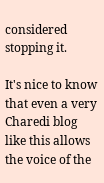considered stopping it.

It's nice to know that even a very Charedi blog like this allows the voice of the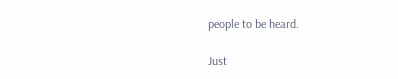people to be heard.

Just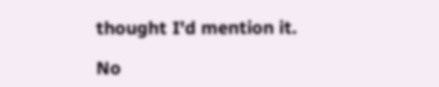thought I'd mention it.

No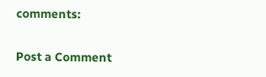comments:

Post a Comment